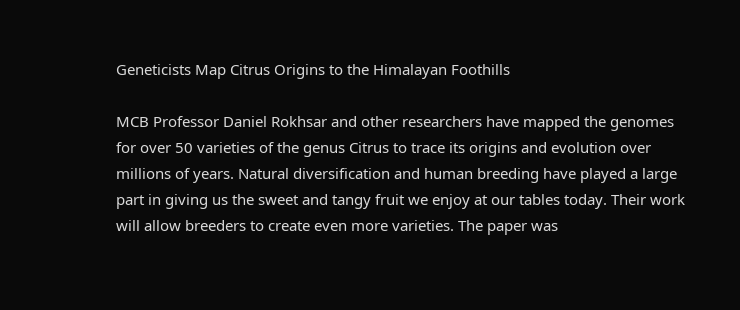Geneticists Map Citrus Origins to the Himalayan Foothills

MCB Professor Daniel Rokhsar and other researchers have mapped the genomes for over 50 varieties of the genus Citrus to trace its origins and evolution over millions of years. Natural diversification and human breeding have played a large part in giving us the sweet and tangy fruit we enjoy at our tables today. Their work will allow breeders to create even more varieties. The paper was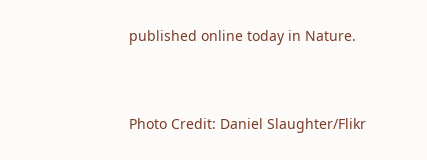published online today in Nature.


Photo Credit: Daniel Slaughter/Flikr